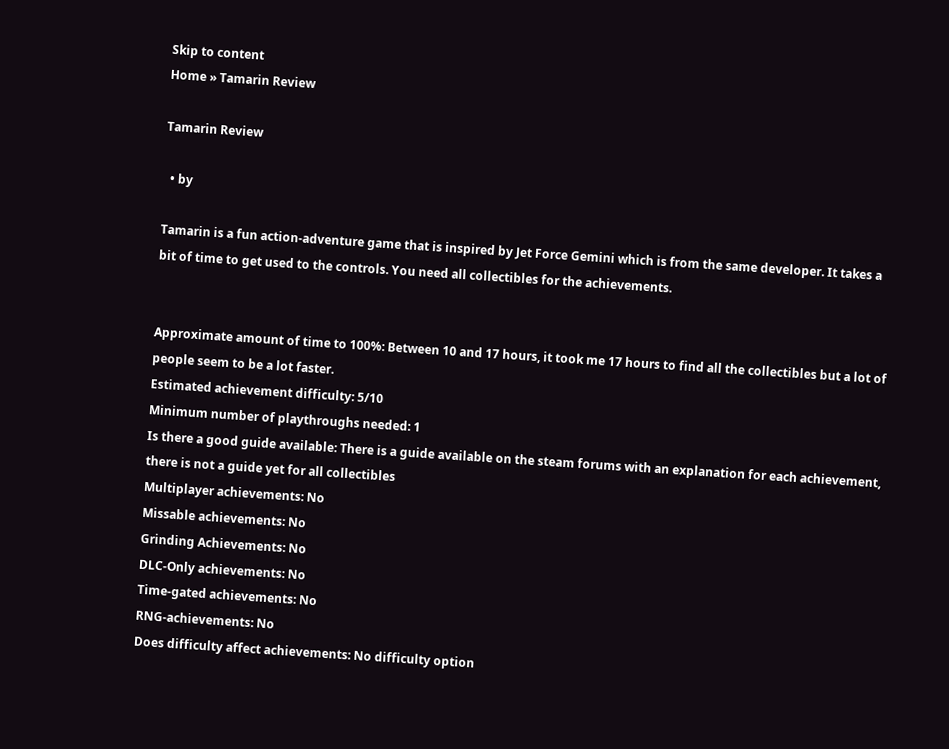Skip to content
Home » Tamarin Review

Tamarin Review

  • by

Tamarin is a fun action-adventure game that is inspired by Jet Force Gemini which is from the same developer. It takes a bit of time to get used to the controls. You need all collectibles for the achievements.


Approximate amount of time to 100%: Between 10 and 17 hours, it took me 17 hours to find all the collectibles but a lot of people seem to be a lot faster.
Estimated achievement difficulty: 5/10
Minimum number of playthroughs needed: 1
Is there a good guide available: There is a guide available on the steam forums with an explanation for each achievement, there is not a guide yet for all collectibles
Multiplayer achievements: No
Missable achievements: No
Grinding Achievements: No
DLC-Only achievements: No
Time-gated achievements: No
RNG-achievements: No
Does difficulty affect achievements: No difficulty option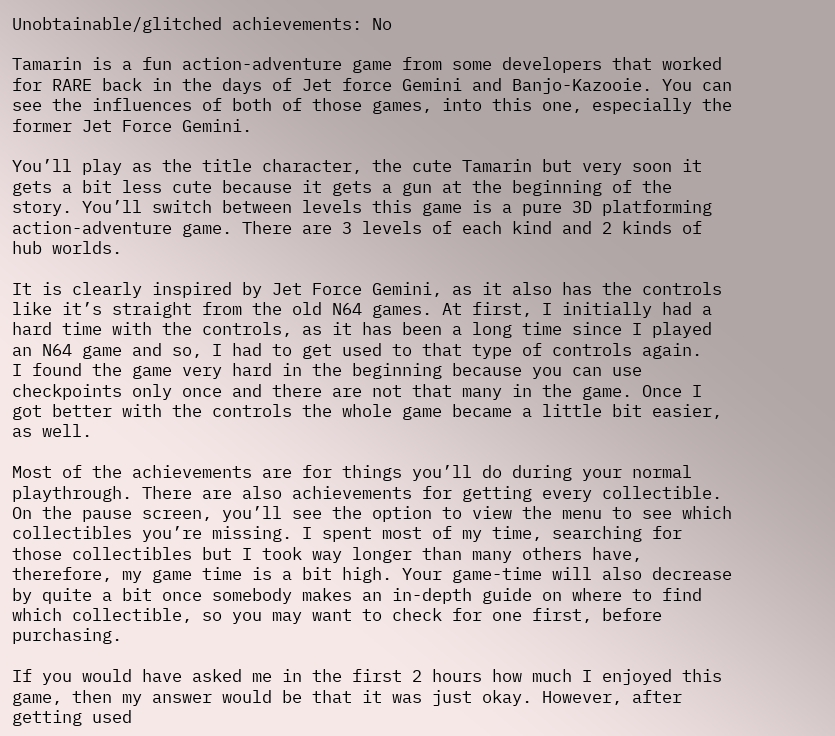Unobtainable/glitched achievements: No

Tamarin is a fun action-adventure game from some developers that worked for RARE back in the days of Jet force Gemini and Banjo-Kazooie. You can see the influences of both of those games, into this one, especially the former Jet Force Gemini.

You’ll play as the title character, the cute Tamarin but very soon it gets a bit less cute because it gets a gun at the beginning of the story. You’ll switch between levels this game is a pure 3D platforming action-adventure game. There are 3 levels of each kind and 2 kinds of hub worlds.

It is clearly inspired by Jet Force Gemini, as it also has the controls like it’s straight from the old N64 games. At first, I initially had a hard time with the controls, as it has been a long time since I played an N64 game and so, I had to get used to that type of controls again.
I found the game very hard in the beginning because you can use checkpoints only once and there are not that many in the game. Once I got better with the controls the whole game became a little bit easier, as well.

Most of the achievements are for things you’ll do during your normal playthrough. There are also achievements for getting every collectible. On the pause screen, you’ll see the option to view the menu to see which collectibles you’re missing. I spent most of my time, searching for those collectibles but I took way longer than many others have, therefore, my game time is a bit high. Your game-time will also decrease by quite a bit once somebody makes an in-depth guide on where to find which collectible, so you may want to check for one first, before purchasing.

If you would have asked me in the first 2 hours how much I enjoyed this game, then my answer would be that it was just okay. However, after getting used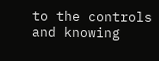to the controls and knowing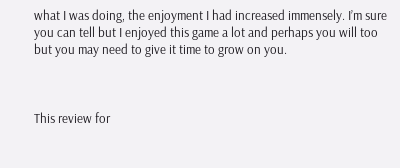what I was doing, the enjoyment I had increased immensely. I’m sure you can tell but I enjoyed this game a lot and perhaps you will too but you may need to give it time to grow on you.



This review for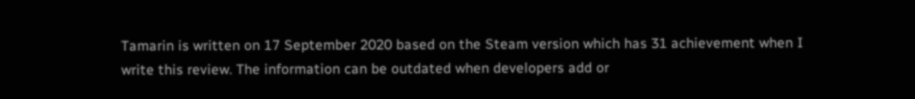Tamarin is written on 17 September 2020 based on the Steam version which has 31 achievement when I write this review. The information can be outdated when developers add or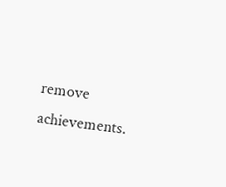remove achievements.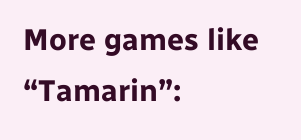More games like “Tamarin”: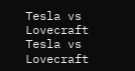Tesla vs Lovecraft
Tesla vs Lovecraft